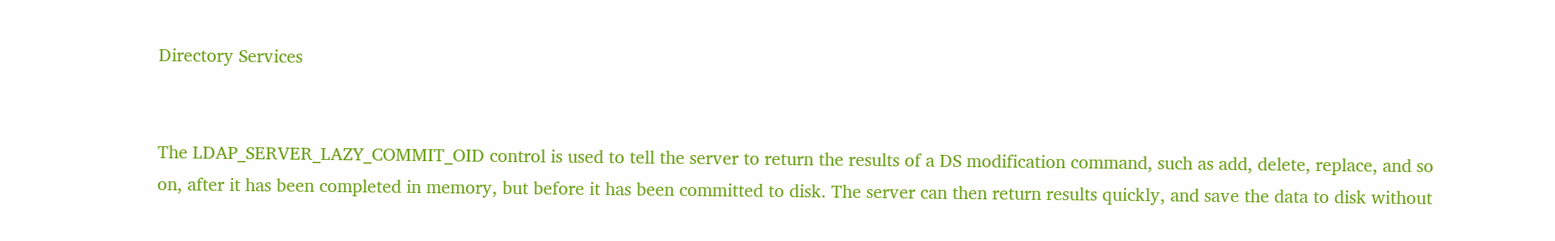Directory Services


The LDAP_SERVER_LAZY_COMMIT_OID control is used to tell the server to return the results of a DS modification command, such as add, delete, replace, and so on, after it has been completed in memory, but before it has been committed to disk. The server can then return results quickly, and save the data to disk without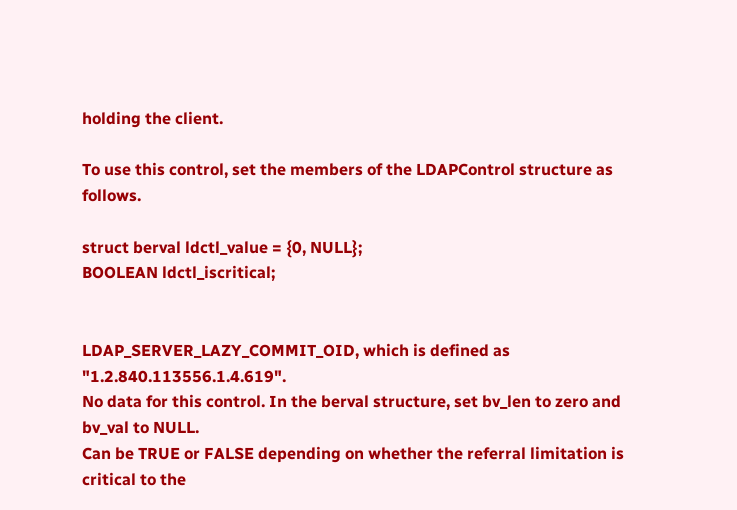holding the client.

To use this control, set the members of the LDAPControl structure as follows.

struct berval ldctl_value = {0, NULL};
BOOLEAN ldctl_iscritical;


LDAP_SERVER_LAZY_COMMIT_OID, which is defined as "1.2.840.113556.1.4.619".
No data for this control. In the berval structure, set bv_len to zero and bv_val to NULL.
Can be TRUE or FALSE depending on whether the referral limitation is critical to the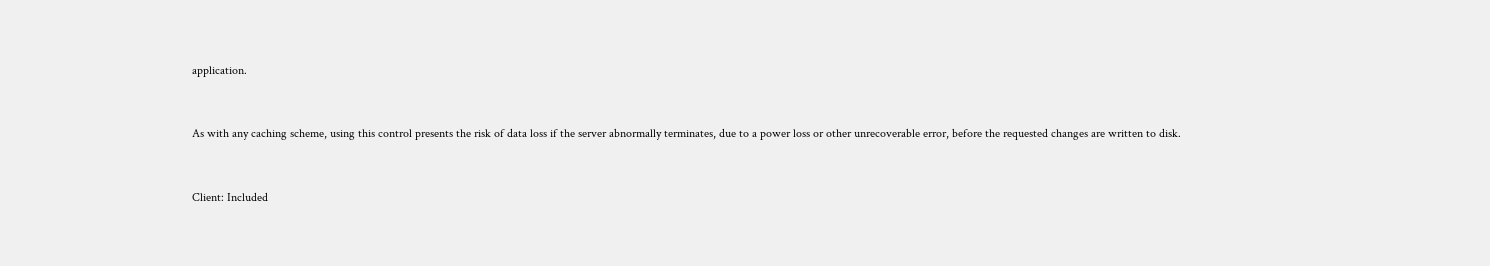application.


As with any caching scheme, using this control presents the risk of data loss if the server abnormally terminates, due to a power loss or other unrecoverable error, before the requested changes are written to disk.


Client: Included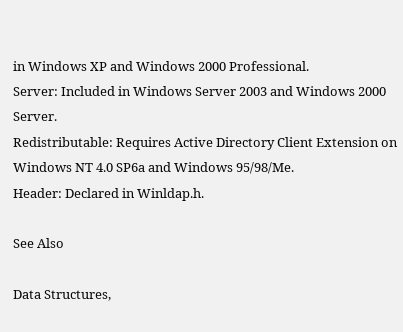in Windows XP and Windows 2000 Professional.
Server: Included in Windows Server 2003 and Windows 2000 Server.
Redistributable: Requires Active Directory Client Extension on Windows NT 4.0 SP6a and Windows 95/98/Me.
Header: Declared in Winldap.h.

See Also

Data Structures,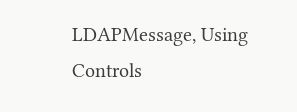LDAPMessage, Using Controls